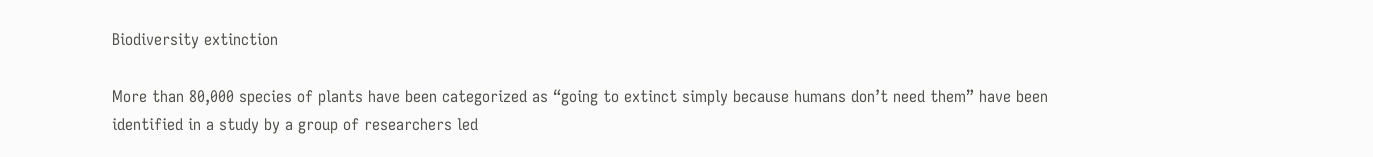Biodiversity extinction

More than 80,000 species of plants have been categorized as “going to extinct simply because humans don’t need them” have been identified in a study by a group of researchers led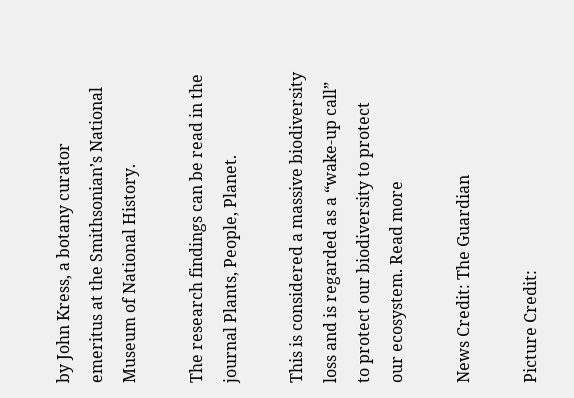by John Kress, a botany curator emeritus at the Smithsonian’s National Museum of National History.

The research findings can be read in the journal Plants, People, Planet.

This is considered a massive biodiversity loss and is regarded as a “wake-up call” to protect our biodiversity to protect our ecosystem. Read more

News Credit: The Guardian

Picture Credit: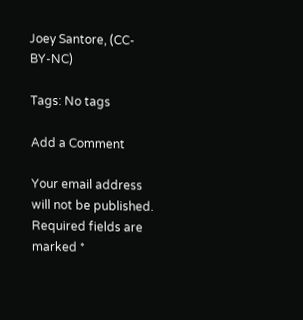Joey Santore, (CC-BY-NC)

Tags: No tags

Add a Comment

Your email address will not be published. Required fields are marked *